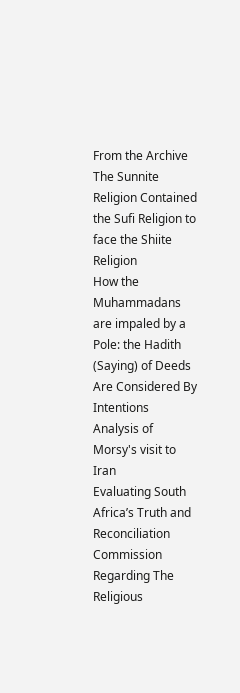From the Archive
The Sunnite Religion Contained the Sufi Religion to face the Shiite Religion
How the Muhammadans are impaled by a Pole: the Hadith (Saying) of Deeds Are Considered By Intentions
Analysis of Morsy's visit to Iran
Evaluating South Africa’s Truth and Reconciliation Commission
Regarding The Religious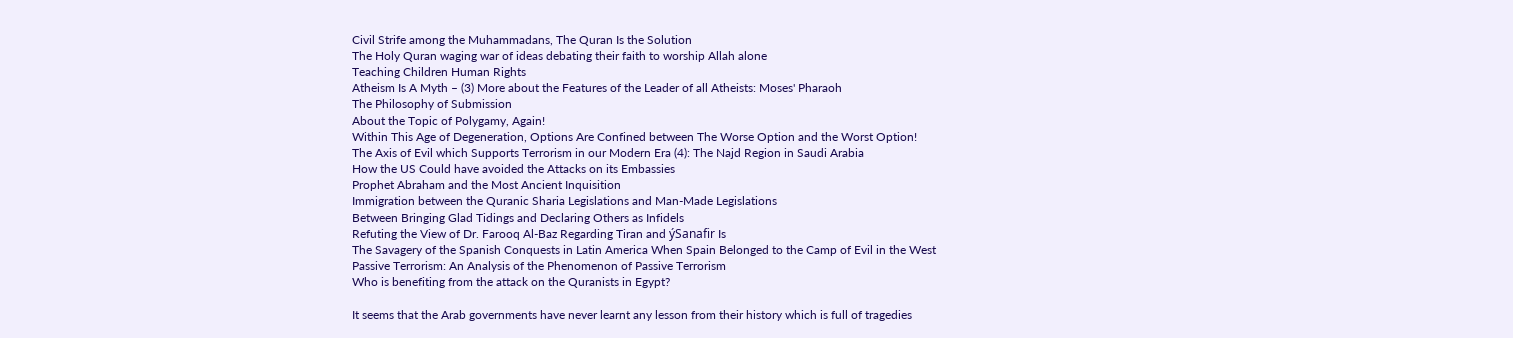Civil Strife among the Muhammadans, The Quran Is the Solution
The Holy Quran waging war of ideas debating their faith to worship Allah alone
Teaching Children Human Rights
Atheism Is A Myth – (3) More about the Features of the Leader of all Atheists: Moses' Pharaoh
The Philosophy of Submission
About the Topic of Polygamy, Again!
Within This Age of Degeneration, Options Are Confined between The Worse Option and the Worst Option!
The Axis of Evil which Supports Terrorism in our Modern Era (4): The Najd Region in Saudi Arabia
How the US Could have avoided the Attacks on its Embassies
Prophet Abraham and the Most Ancient Inquisition
Immigration between the Quranic Sharia Legislations and Man-Made Legislations
Between Bringing Glad Tidings and Declaring Others as Infidels
Refuting the View of Dr. Farooq Al-Baz Regarding Tiran and ýSanafir Is
The Savagery of the Spanish Conquests in Latin America When Spain Belonged to the Camp of Evil in the West
Passive Terrorism: An Analysis of the Phenomenon of Passive Terrorism
Who is benefiting from the attack on the Quranists in Egypt?

It seems that the Arab governments have never learnt any lesson from their history which is full of tragedies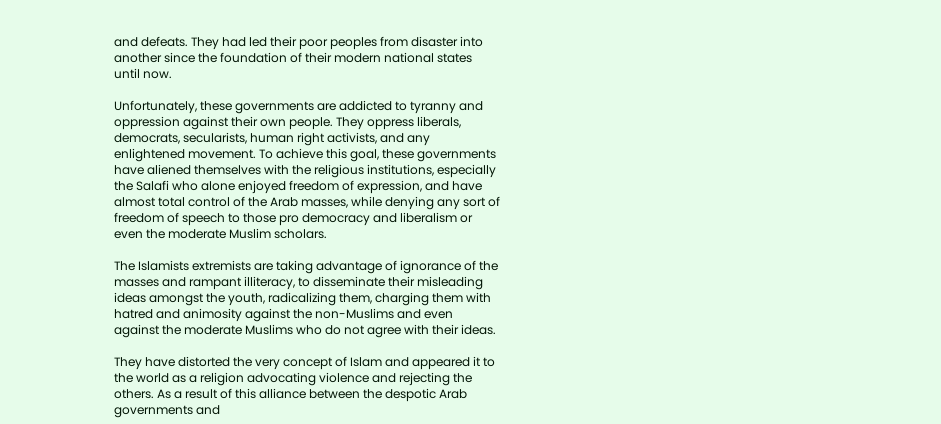and defeats. They had led their poor peoples from disaster into another since the foundation of their modern national states until now.

Unfortunately, these governments are addicted to tyranny and oppression against their own people. They oppress liberals, democrats, secularists, human right activists, and any enlightened movement. To achieve this goal, these governments have aliened themselves with the religious institutions, especially the Salafi who alone enjoyed freedom of expression, and have almost total control of the Arab masses, while denying any sort of freedom of speech to those pro democracy and liberalism or even the moderate Muslim scholars.

The Islamists extremists are taking advantage of ignorance of the masses and rampant illiteracy, to disseminate their misleading ideas amongst the youth, radicalizing them, charging them with hatred and animosity against the non-Muslims and even against the moderate Muslims who do not agree with their ideas.

They have distorted the very concept of Islam and appeared it to the world as a religion advocating violence and rejecting the others. As a result of this alliance between the despotic Arab governments and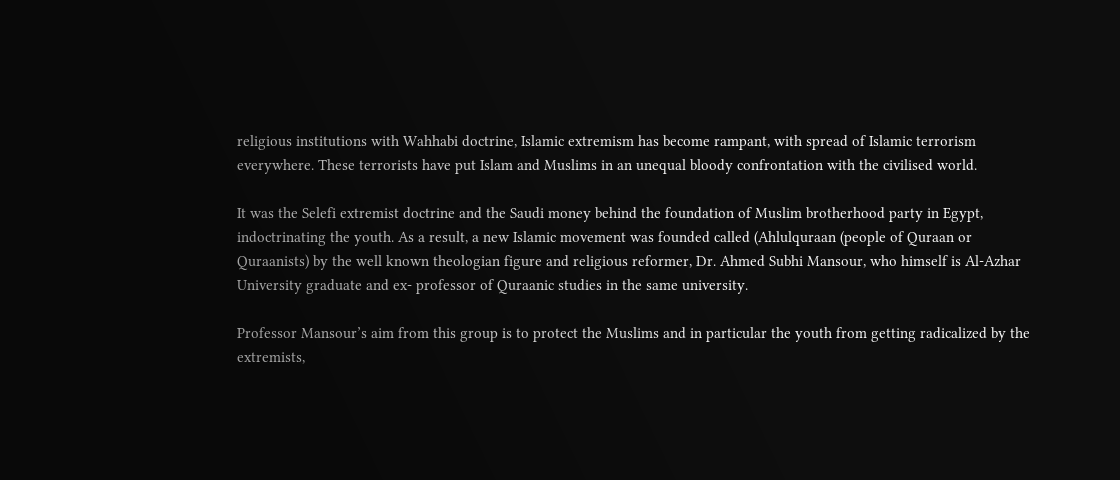religious institutions with Wahhabi doctrine, Islamic extremism has become rampant, with spread of Islamic terrorism everywhere. These terrorists have put Islam and Muslims in an unequal bloody confrontation with the civilised world.

It was the Selefi extremist doctrine and the Saudi money behind the foundation of Muslim brotherhood party in Egypt, indoctrinating the youth. As a result, a new Islamic movement was founded called (Ahlulquraan (people of Quraan or Quraanists) by the well known theologian figure and religious reformer, Dr. Ahmed Subhi Mansour, who himself is Al-Azhar University graduate and ex- professor of Quraanic studies in the same university.

Professor Mansour’s aim from this group is to protect the Muslims and in particular the youth from getting radicalized by the extremists,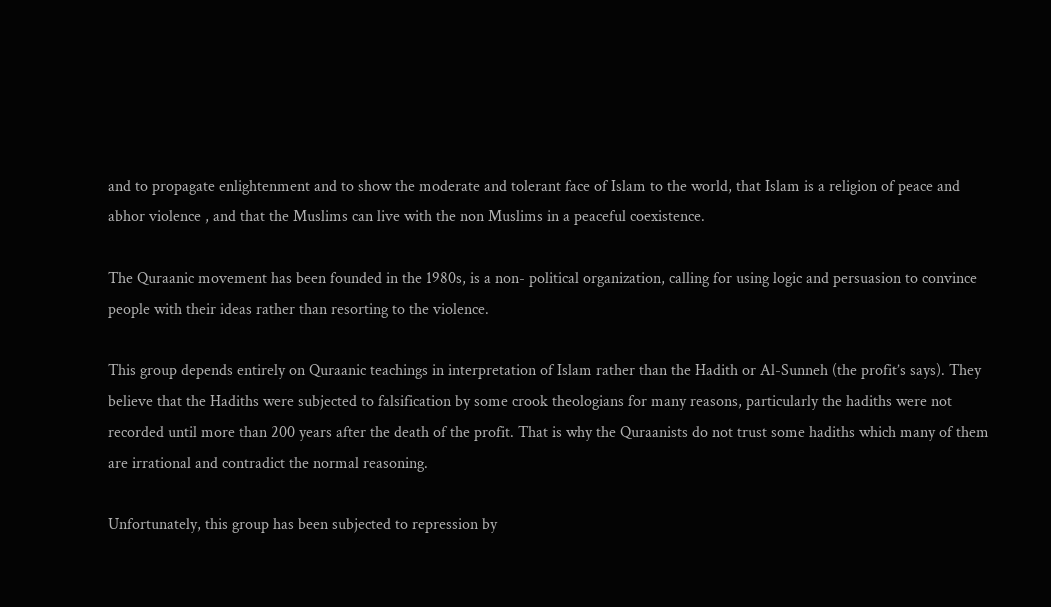and to propagate enlightenment and to show the moderate and tolerant face of Islam to the world, that Islam is a religion of peace and abhor violence , and that the Muslims can live with the non Muslims in a peaceful coexistence.

The Quraanic movement has been founded in the 1980s, is a non- political organization, calling for using logic and persuasion to convince people with their ideas rather than resorting to the violence.

This group depends entirely on Quraanic teachings in interpretation of Islam rather than the Hadith or Al-Sunneh (the profit’s says). They believe that the Hadiths were subjected to falsification by some crook theologians for many reasons, particularly the hadiths were not recorded until more than 200 years after the death of the profit. That is why the Quraanists do not trust some hadiths which many of them are irrational and contradict the normal reasoning.

Unfortunately, this group has been subjected to repression by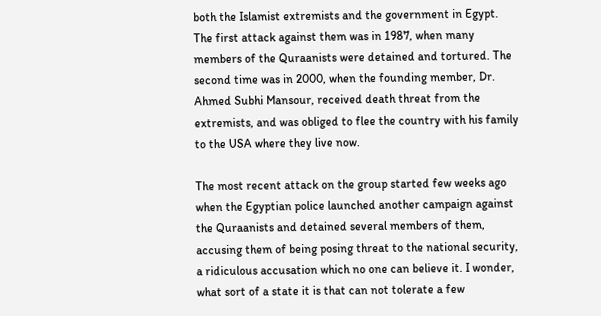both the Islamist extremists and the government in Egypt. The first attack against them was in 1987, when many members of the Quraanists were detained and tortured. The second time was in 2000, when the founding member, Dr. Ahmed Subhi Mansour, received death threat from the extremists, and was obliged to flee the country with his family to the USA where they live now.

The most recent attack on the group started few weeks ago when the Egyptian police launched another campaign against the Quraanists and detained several members of them, accusing them of being posing threat to the national security, a ridiculous accusation which no one can believe it. I wonder, what sort of a state it is that can not tolerate a few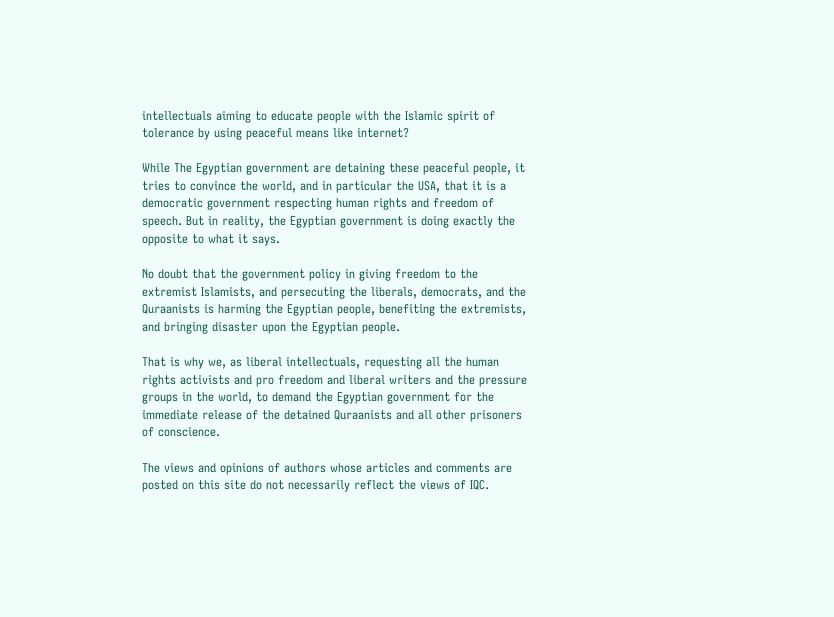intellectuals aiming to educate people with the Islamic spirit of tolerance by using peaceful means like internet?

While The Egyptian government are detaining these peaceful people, it tries to convince the world, and in particular the USA, that it is a democratic government respecting human rights and freedom of speech. But in reality, the Egyptian government is doing exactly the opposite to what it says.

No doubt that the government policy in giving freedom to the extremist Islamists, and persecuting the liberals, democrats, and the Quraanists is harming the Egyptian people, benefiting the extremists, and bringing disaster upon the Egyptian people.

That is why we, as liberal intellectuals, requesting all the human rights activists and pro freedom and liberal writers and the pressure groups in the world, to demand the Egyptian government for the immediate release of the detained Quraanists and all other prisoners of conscience.

The views and opinions of authors whose articles and comments are posted on this site do not necessarily reflect the views of IQC.